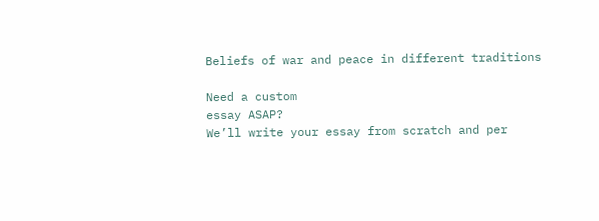Beliefs of war and peace in different traditions

Need a custom
essay ASAP?
We’ll write your essay from scratch and per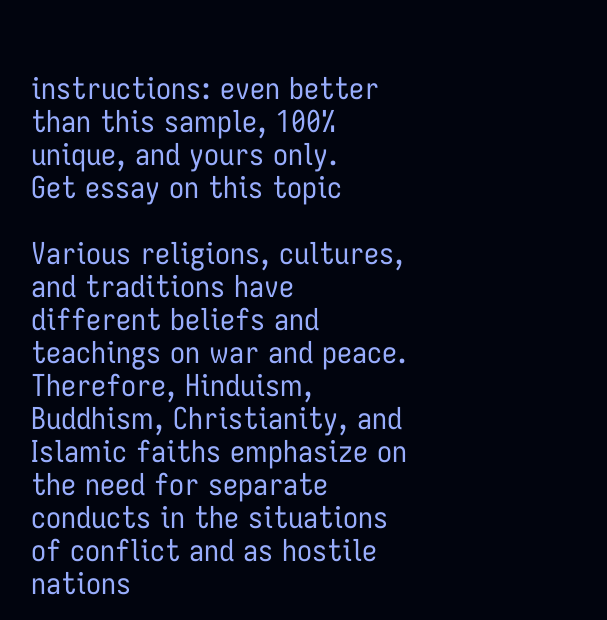instructions: even better than this sample, 100% unique, and yours only.
Get essay on this topic

Various religions, cultures, and traditions have different beliefs and teachings on war and peace. Therefore, Hinduism, Buddhism, Christianity, and Islamic faiths emphasize on the need for separate conducts in the situations of conflict and as hostile nations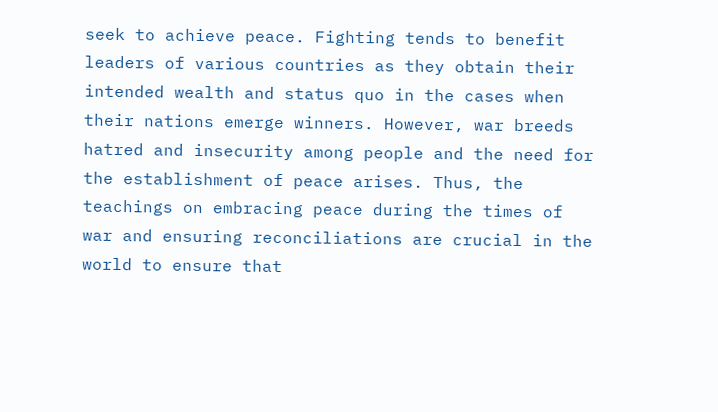seek to achieve peace. Fighting tends to benefit leaders of various countries as they obtain their intended wealth and status quo in the cases when their nations emerge winners. However, war breeds hatred and insecurity among people and the need for the establishment of peace arises. Thus, the teachings on embracing peace during the times of war and ensuring reconciliations are crucial in the world to ensure that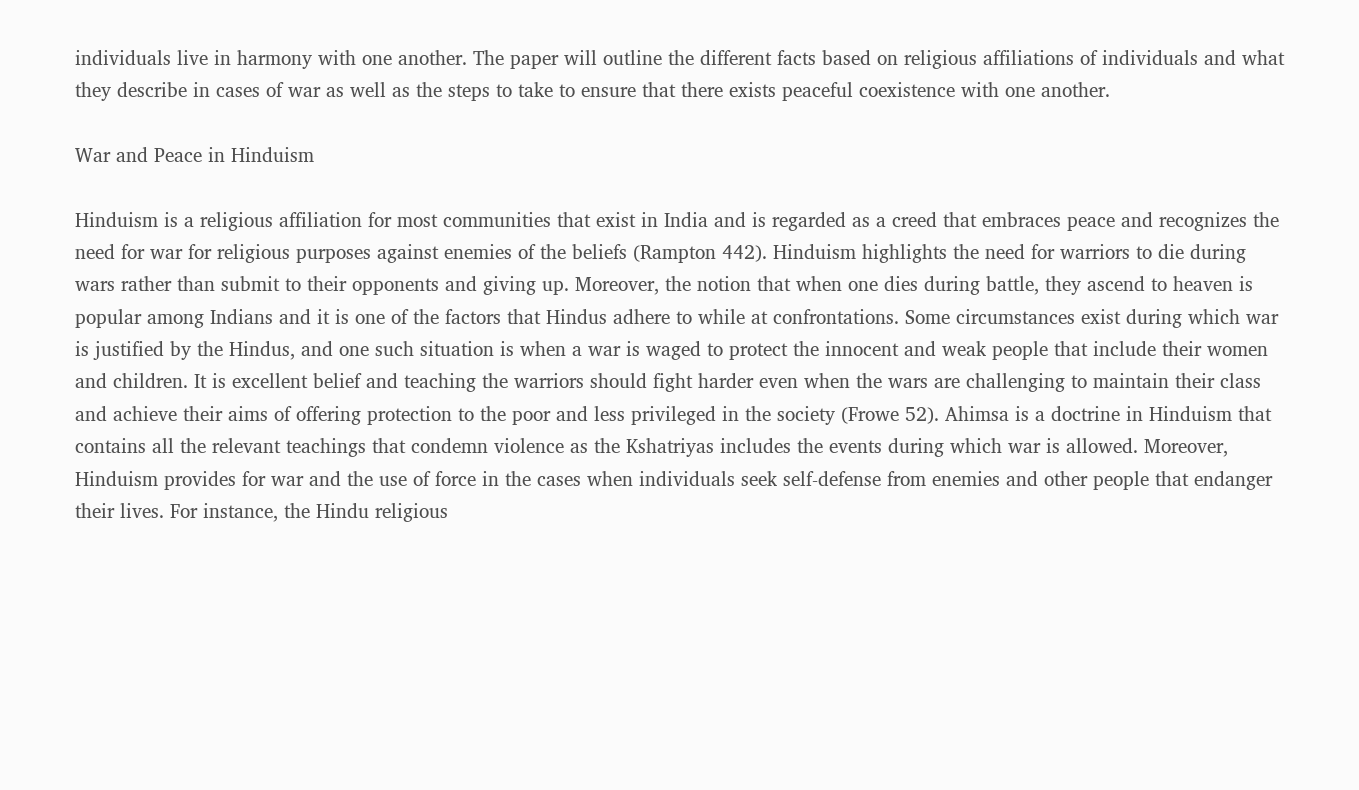individuals live in harmony with one another. The paper will outline the different facts based on religious affiliations of individuals and what they describe in cases of war as well as the steps to take to ensure that there exists peaceful coexistence with one another.

War and Peace in Hinduism

Hinduism is a religious affiliation for most communities that exist in India and is regarded as a creed that embraces peace and recognizes the need for war for religious purposes against enemies of the beliefs (Rampton 442). Hinduism highlights the need for warriors to die during wars rather than submit to their opponents and giving up. Moreover, the notion that when one dies during battle, they ascend to heaven is popular among Indians and it is one of the factors that Hindus adhere to while at confrontations. Some circumstances exist during which war is justified by the Hindus, and one such situation is when a war is waged to protect the innocent and weak people that include their women and children. It is excellent belief and teaching the warriors should fight harder even when the wars are challenging to maintain their class and achieve their aims of offering protection to the poor and less privileged in the society (Frowe 52). Ahimsa is a doctrine in Hinduism that contains all the relevant teachings that condemn violence as the Kshatriyas includes the events during which war is allowed. Moreover, Hinduism provides for war and the use of force in the cases when individuals seek self-defense from enemies and other people that endanger their lives. For instance, the Hindu religious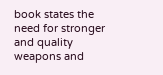book states the need for stronger and quality weapons and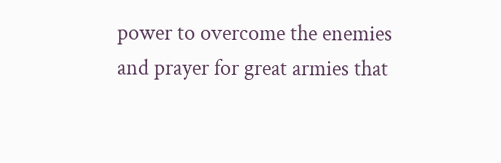power to overcome the enemies and prayer for great armies that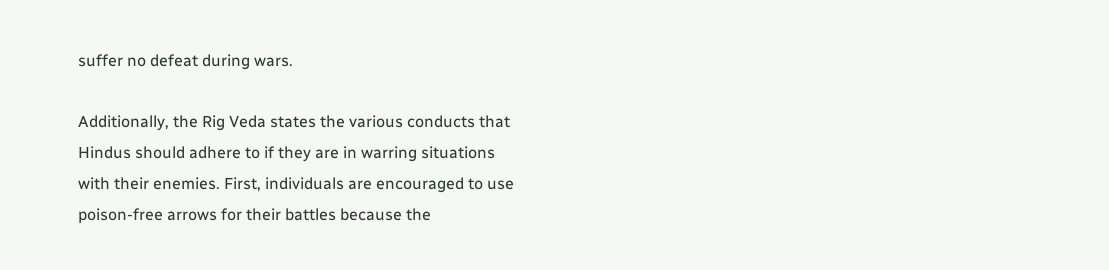suffer no defeat during wars.

Additionally, the Rig Veda states the various conducts that Hindus should adhere to if they are in warring situations with their enemies. First, individuals are encouraged to use poison-free arrows for their battles because the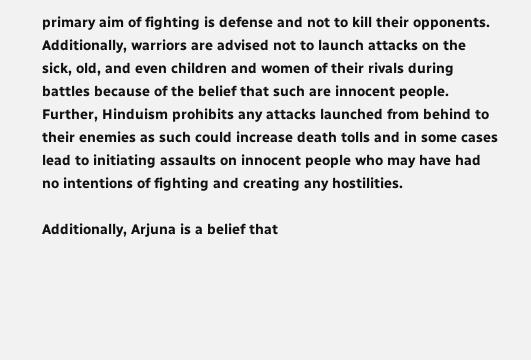primary aim of fighting is defense and not to kill their opponents. Additionally, warriors are advised not to launch attacks on the sick, old, and even children and women of their rivals during battles because of the belief that such are innocent people. Further, Hinduism prohibits any attacks launched from behind to their enemies as such could increase death tolls and in some cases lead to initiating assaults on innocent people who may have had no intentions of fighting and creating any hostilities.

Additionally, Arjuna is a belief that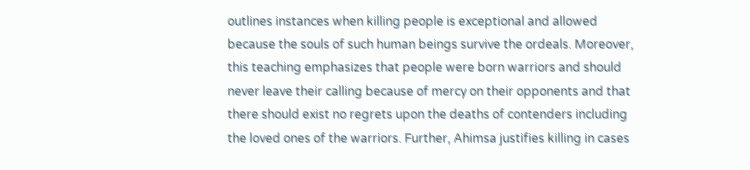outlines instances when killing people is exceptional and allowed because the souls of such human beings survive the ordeals. Moreover, this teaching emphasizes that people were born warriors and should never leave their calling because of mercy on their opponents and that there should exist no regrets upon the deaths of contenders including the loved ones of the warriors. Further, Ahimsa justifies killing in cases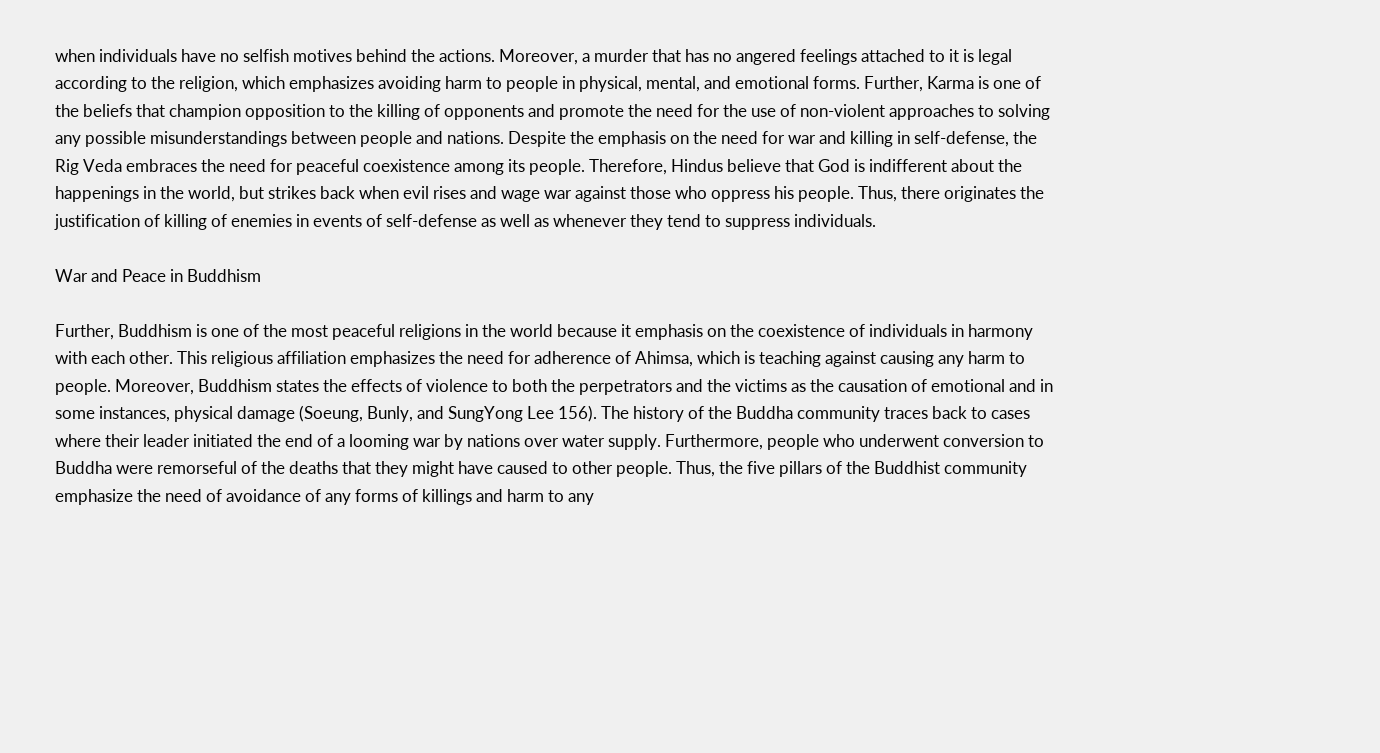when individuals have no selfish motives behind the actions. Moreover, a murder that has no angered feelings attached to it is legal according to the religion, which emphasizes avoiding harm to people in physical, mental, and emotional forms. Further, Karma is one of the beliefs that champion opposition to the killing of opponents and promote the need for the use of non-violent approaches to solving any possible misunderstandings between people and nations. Despite the emphasis on the need for war and killing in self-defense, the Rig Veda embraces the need for peaceful coexistence among its people. Therefore, Hindus believe that God is indifferent about the happenings in the world, but strikes back when evil rises and wage war against those who oppress his people. Thus, there originates the justification of killing of enemies in events of self-defense as well as whenever they tend to suppress individuals.

War and Peace in Buddhism

Further, Buddhism is one of the most peaceful religions in the world because it emphasis on the coexistence of individuals in harmony with each other. This religious affiliation emphasizes the need for adherence of Ahimsa, which is teaching against causing any harm to people. Moreover, Buddhism states the effects of violence to both the perpetrators and the victims as the causation of emotional and in some instances, physical damage (Soeung, Bunly, and SungYong Lee 156). The history of the Buddha community traces back to cases where their leader initiated the end of a looming war by nations over water supply. Furthermore, people who underwent conversion to Buddha were remorseful of the deaths that they might have caused to other people. Thus, the five pillars of the Buddhist community emphasize the need of avoidance of any forms of killings and harm to any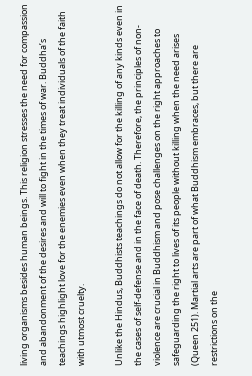living organisms besides human beings. This religion stresses the need for compassion and abandonment of the desires and will to fight in the times of war. Buddha’s teachings highlight love for the enemies even when they treat individuals of the faith with utmost cruelty.

Unlike the Hindus, Buddhists teachings do not allow for the killing of any kinds even in the cases of self-defense and in the face of death. Therefore, the principles of non-violence are crucial in Buddhism and pose challenges on the right approaches to safeguarding the right to lives of its people without killing when the need arises (Queen 251). Martial arts are part of what Buddhism embraces, but there are restrictions on the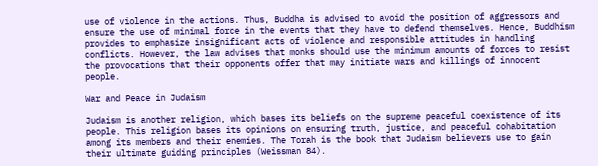use of violence in the actions. Thus, Buddha is advised to avoid the position of aggressors and ensure the use of minimal force in the events that they have to defend themselves. Hence, Buddhism provides to emphasize insignificant acts of violence and responsible attitudes in handling conflicts. However, the law advises that monks should use the minimum amounts of forces to resist the provocations that their opponents offer that may initiate wars and killings of innocent people.

War and Peace in Judaism

Judaism is another religion, which bases its beliefs on the supreme peaceful coexistence of its people. This religion bases its opinions on ensuring truth, justice, and peaceful cohabitation among its members and their enemies. The Torah is the book that Judaism believers use to gain their ultimate guiding principles (Weissman 84).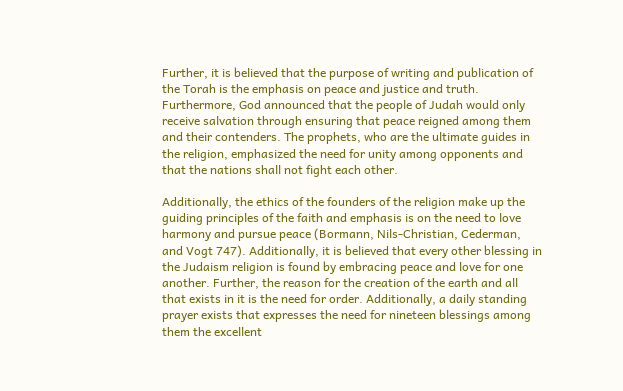Further, it is believed that the purpose of writing and publication of the Torah is the emphasis on peace and justice and truth. Furthermore, God announced that the people of Judah would only receive salvation through ensuring that peace reigned among them and their contenders. The prophets, who are the ultimate guides in the religion, emphasized the need for unity among opponents and that the nations shall not fight each other.

Additionally, the ethics of the founders of the religion make up the guiding principles of the faith and emphasis is on the need to love harmony and pursue peace (Bormann, Nils-Christian, Cederman, and Vogt 747). Additionally, it is believed that every other blessing in the Judaism religion is found by embracing peace and love for one another. Further, the reason for the creation of the earth and all that exists in it is the need for order. Additionally, a daily standing prayer exists that expresses the need for nineteen blessings among them the excellent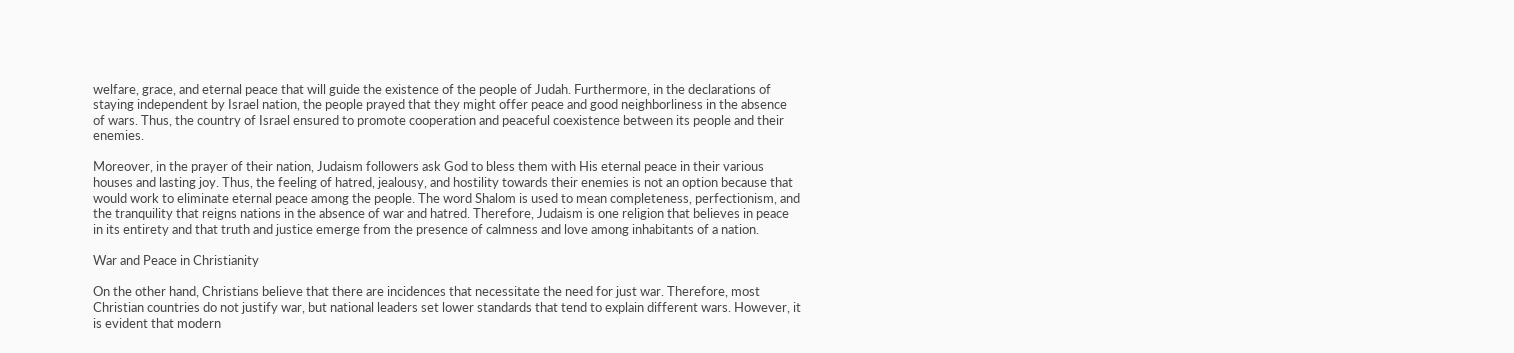welfare, grace, and eternal peace that will guide the existence of the people of Judah. Furthermore, in the declarations of staying independent by Israel nation, the people prayed that they might offer peace and good neighborliness in the absence of wars. Thus, the country of Israel ensured to promote cooperation and peaceful coexistence between its people and their enemies.

Moreover, in the prayer of their nation, Judaism followers ask God to bless them with His eternal peace in their various houses and lasting joy. Thus, the feeling of hatred, jealousy, and hostility towards their enemies is not an option because that would work to eliminate eternal peace among the people. The word Shalom is used to mean completeness, perfectionism, and the tranquility that reigns nations in the absence of war and hatred. Therefore, Judaism is one religion that believes in peace in its entirety and that truth and justice emerge from the presence of calmness and love among inhabitants of a nation.

War and Peace in Christianity

On the other hand, Christians believe that there are incidences that necessitate the need for just war. Therefore, most Christian countries do not justify war, but national leaders set lower standards that tend to explain different wars. However, it is evident that modern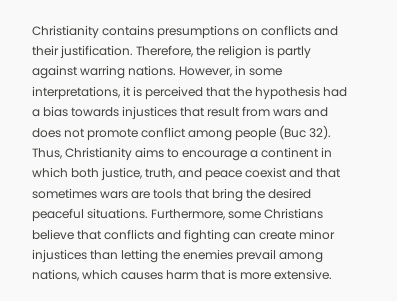Christianity contains presumptions on conflicts and their justification. Therefore, the religion is partly against warring nations. However, in some interpretations, it is perceived that the hypothesis had a bias towards injustices that result from wars and does not promote conflict among people (Buc 32). Thus, Christianity aims to encourage a continent in which both justice, truth, and peace coexist and that sometimes wars are tools that bring the desired peaceful situations. Furthermore, some Christians believe that conflicts and fighting can create minor injustices than letting the enemies prevail among nations, which causes harm that is more extensive.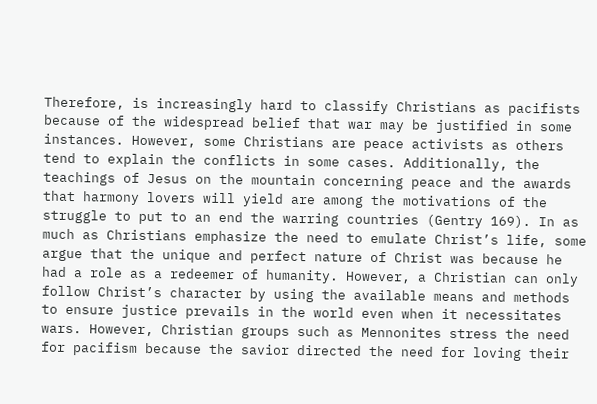Therefore, is increasingly hard to classify Christians as pacifists because of the widespread belief that war may be justified in some instances. However, some Christians are peace activists as others tend to explain the conflicts in some cases. Additionally, the teachings of Jesus on the mountain concerning peace and the awards that harmony lovers will yield are among the motivations of the struggle to put to an end the warring countries (Gentry 169). In as much as Christians emphasize the need to emulate Christ’s life, some argue that the unique and perfect nature of Christ was because he had a role as a redeemer of humanity. However, a Christian can only follow Christ’s character by using the available means and methods to ensure justice prevails in the world even when it necessitates wars. However, Christian groups such as Mennonites stress the need for pacifism because the savior directed the need for loving their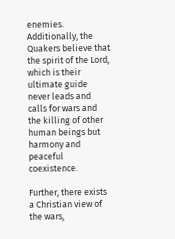enemies. Additionally, the Quakers believe that the spirit of the Lord, which is their ultimate guide never leads and calls for wars and the killing of other human beings but harmony and peaceful coexistence.

Further, there exists a Christian view of the wars,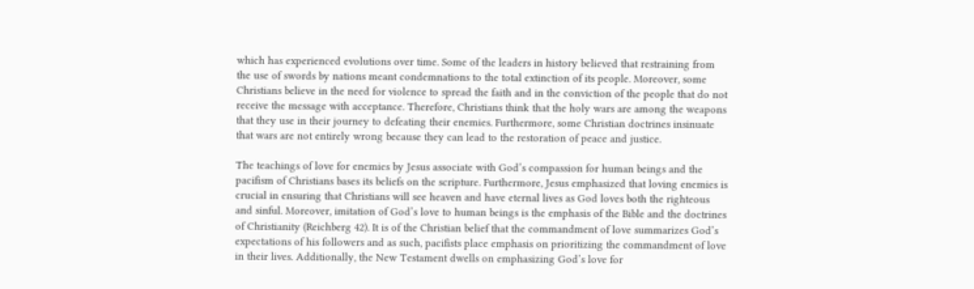which has experienced evolutions over time. Some of the leaders in history believed that restraining from the use of swords by nations meant condemnations to the total extinction of its people. Moreover, some Christians believe in the need for violence to spread the faith and in the conviction of the people that do not receive the message with acceptance. Therefore, Christians think that the holy wars are among the weapons that they use in their journey to defeating their enemies. Furthermore, some Christian doctrines insinuate that wars are not entirely wrong because they can lead to the restoration of peace and justice.

The teachings of love for enemies by Jesus associate with God’s compassion for human beings and the pacifism of Christians bases its beliefs on the scripture. Furthermore, Jesus emphasized that loving enemies is crucial in ensuring that Christians will see heaven and have eternal lives as God loves both the righteous and sinful. Moreover, imitation of God’s love to human beings is the emphasis of the Bible and the doctrines of Christianity (Reichberg 42). It is of the Christian belief that the commandment of love summarizes God’s expectations of his followers and as such, pacifists place emphasis on prioritizing the commandment of love in their lives. Additionally, the New Testament dwells on emphasizing God’s love for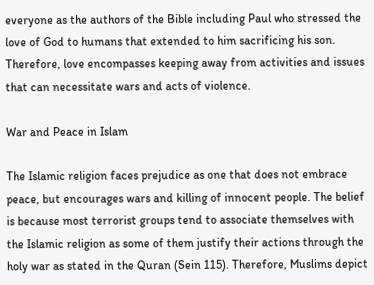everyone as the authors of the Bible including Paul who stressed the love of God to humans that extended to him sacrificing his son. Therefore, love encompasses keeping away from activities and issues that can necessitate wars and acts of violence.

War and Peace in Islam

The Islamic religion faces prejudice as one that does not embrace peace, but encourages wars and killing of innocent people. The belief is because most terrorist groups tend to associate themselves with the Islamic religion as some of them justify their actions through the holy war as stated in the Quran (Sein 115). Therefore, Muslims depict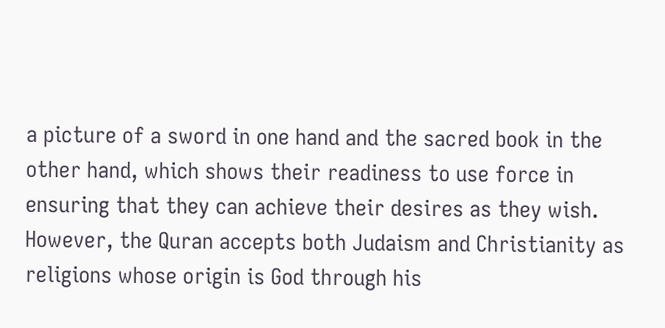a picture of a sword in one hand and the sacred book in the other hand, which shows their readiness to use force in ensuring that they can achieve their desires as they wish. However, the Quran accepts both Judaism and Christianity as religions whose origin is God through his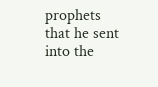prophets that he sent into the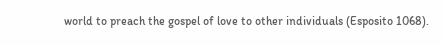world to preach the gospel of love to other individuals (Esposito 1068).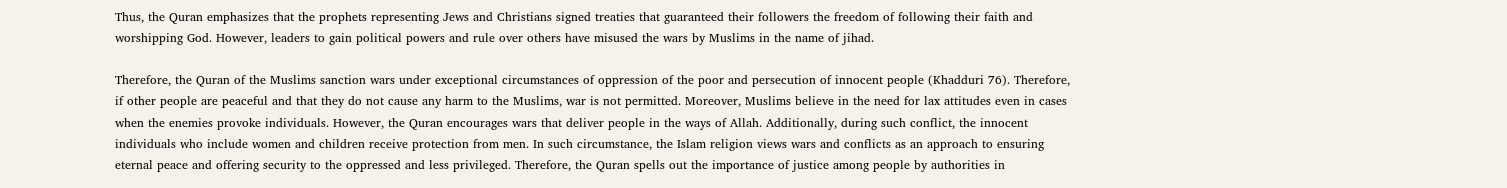Thus, the Quran emphasizes that the prophets representing Jews and Christians signed treaties that guaranteed their followers the freedom of following their faith and worshipping God. However, leaders to gain political powers and rule over others have misused the wars by Muslims in the name of jihad.

Therefore, the Quran of the Muslims sanction wars under exceptional circumstances of oppression of the poor and persecution of innocent people (Khadduri 76). Therefore, if other people are peaceful and that they do not cause any harm to the Muslims, war is not permitted. Moreover, Muslims believe in the need for lax attitudes even in cases when the enemies provoke individuals. However, the Quran encourages wars that deliver people in the ways of Allah. Additionally, during such conflict, the innocent individuals who include women and children receive protection from men. In such circumstance, the Islam religion views wars and conflicts as an approach to ensuring eternal peace and offering security to the oppressed and less privileged. Therefore, the Quran spells out the importance of justice among people by authorities in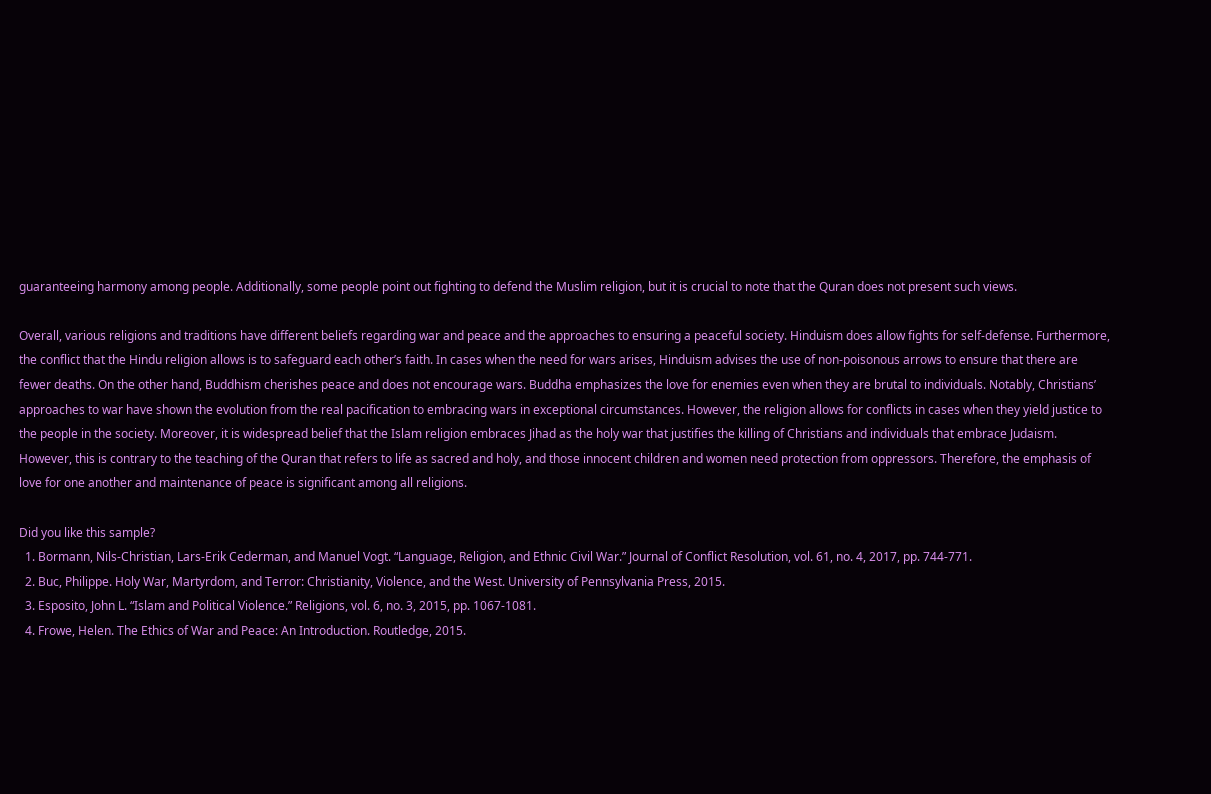guaranteeing harmony among people. Additionally, some people point out fighting to defend the Muslim religion, but it is crucial to note that the Quran does not present such views.

Overall, various religions and traditions have different beliefs regarding war and peace and the approaches to ensuring a peaceful society. Hinduism does allow fights for self-defense. Furthermore, the conflict that the Hindu religion allows is to safeguard each other’s faith. In cases when the need for wars arises, Hinduism advises the use of non-poisonous arrows to ensure that there are fewer deaths. On the other hand, Buddhism cherishes peace and does not encourage wars. Buddha emphasizes the love for enemies even when they are brutal to individuals. Notably, Christians’ approaches to war have shown the evolution from the real pacification to embracing wars in exceptional circumstances. However, the religion allows for conflicts in cases when they yield justice to the people in the society. Moreover, it is widespread belief that the Islam religion embraces Jihad as the holy war that justifies the killing of Christians and individuals that embrace Judaism. However, this is contrary to the teaching of the Quran that refers to life as sacred and holy, and those innocent children and women need protection from oppressors. Therefore, the emphasis of love for one another and maintenance of peace is significant among all religions.

Did you like this sample?
  1. Bormann, Nils-Christian, Lars-Erik Cederman, and Manuel Vogt. “Language, Religion, and Ethnic Civil War.” Journal of Conflict Resolution, vol. 61, no. 4, 2017, pp. 744-771.
  2. Buc, Philippe. Holy War, Martyrdom, and Terror: Christianity, Violence, and the West. University of Pennsylvania Press, 2015.
  3. Esposito, John L. “Islam and Political Violence.” Religions, vol. 6, no. 3, 2015, pp. 1067-1081.
  4. Frowe, Helen. The Ethics of War and Peace: An Introduction. Routledge, 2015.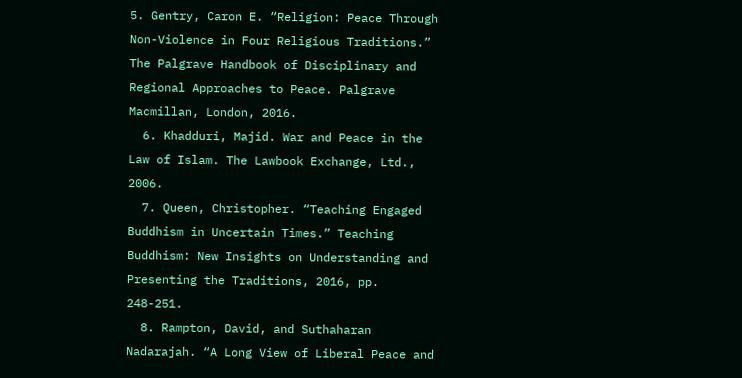5. Gentry, Caron E. “Religion: Peace Through Non-Violence in Four Religious Traditions.” The Palgrave Handbook of Disciplinary and Regional Approaches to Peace. Palgrave Macmillan, London, 2016.
  6. Khadduri, Majid. War and Peace in the Law of Islam. The Lawbook Exchange, Ltd., 2006.
  7. Queen, Christopher. “Teaching Engaged Buddhism in Uncertain Times.” Teaching Buddhism: New Insights on Understanding and Presenting the Traditions, 2016, pp. 248-251.
  8. Rampton, David, and Suthaharan Nadarajah. “A Long View of Liberal Peace and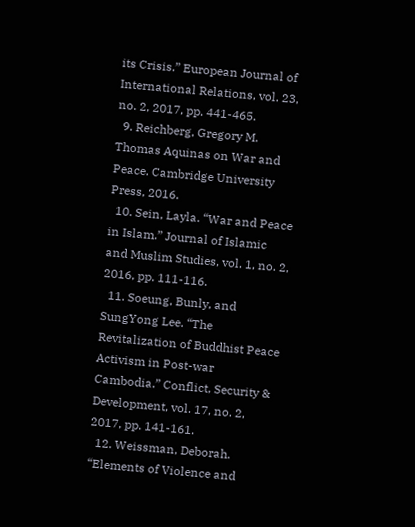its Crisis.” European Journal of International Relations, vol. 23, no. 2, 2017, pp. 441-465.
  9. Reichberg, Gregory M. Thomas Aquinas on War and Peace. Cambridge University Press, 2016.
  10. Sein, Layla. “War and Peace in Islam.” Journal of Islamic and Muslim Studies, vol. 1, no. 2, 2016, pp. 111-116.
  11. Soeung, Bunly, and SungYong Lee. “The Revitalization of Buddhist Peace Activism in Post-war Cambodia.” Conflict, Security & Development, vol. 17, no. 2, 2017, pp. 141-161.
  12. Weissman, Deborah. “Elements of Violence and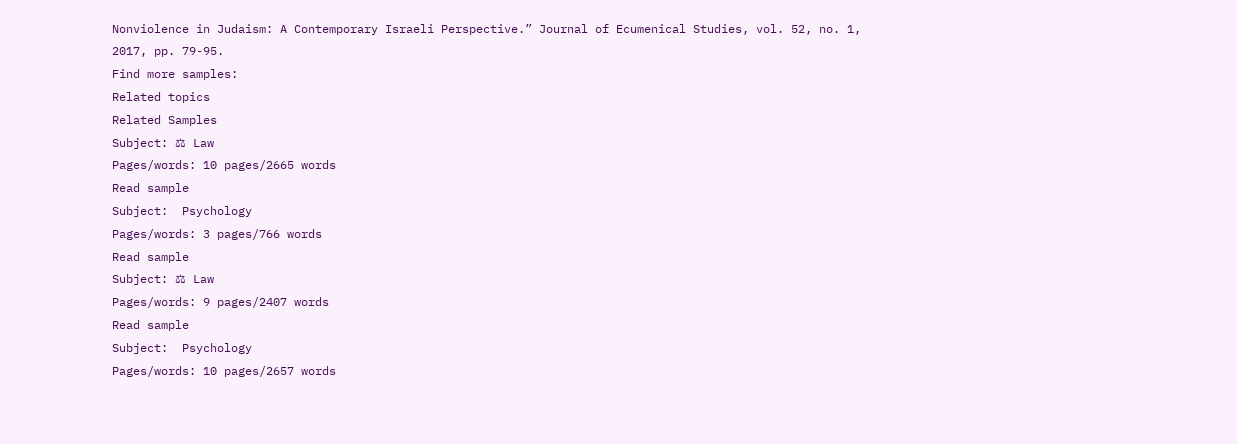Nonviolence in Judaism: A Contemporary Israeli Perspective.” Journal of Ecumenical Studies, vol. 52, no. 1, 2017, pp. 79-95.
Find more samples:
Related topics
Related Samples
Subject: ⚖ Law
Pages/words: 10 pages/2665 words
Read sample
Subject:  Psychology
Pages/words: 3 pages/766 words
Read sample
Subject: ⚖ Law
Pages/words: 9 pages/2407 words
Read sample
Subject:  Psychology
Pages/words: 10 pages/2657 words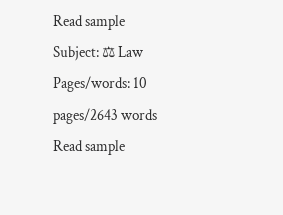Read sample
Subject: ⚖ Law
Pages/words: 10 pages/2643 words
Read sample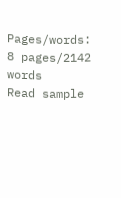Pages/words: 8 pages/2142 words
Read sample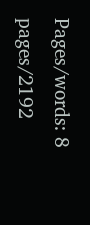Pages/words: 8 pages/2192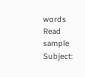words
Read sample
Subject: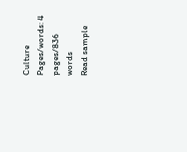Culture
Pages/words: 4 pages/836 words
Read sample